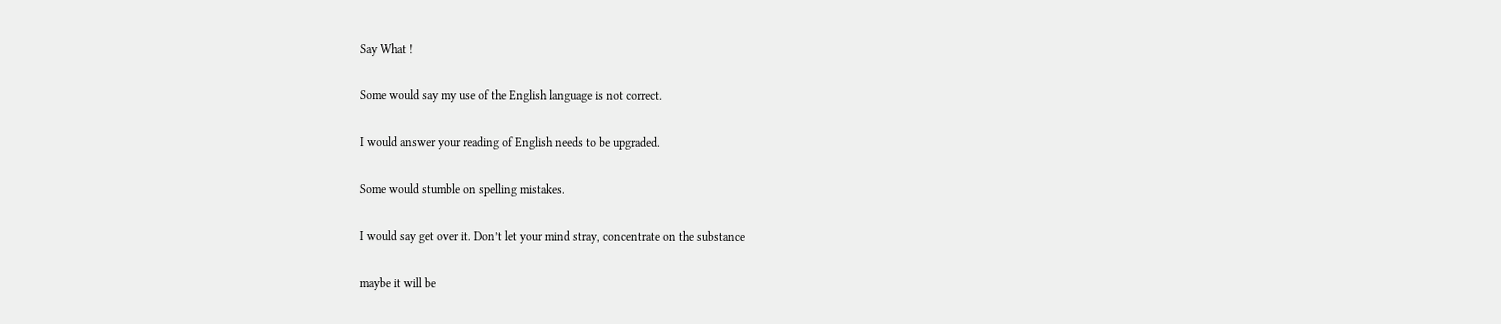Say What !

Some would say my use of the English language is not correct.

I would answer your reading of English needs to be upgraded.

Some would stumble on spelling mistakes.

I would say get over it. Don’t let your mind stray, concentrate on the substance

maybe it will be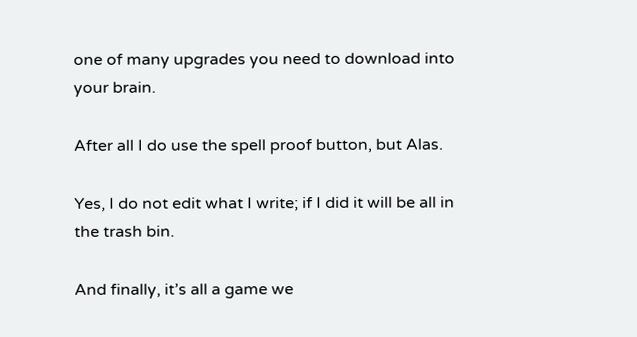one of many upgrades you need to download into your brain.

After all I do use the spell proof button, but Alas.

Yes, I do not edit what I write; if I did it will be all in the trash bin.

And finally, it’s all a game we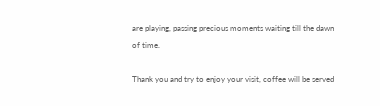are playing, passing precious moments waiting till the dawn of time.

Thank you and try to enjoy your visit, coffee will be served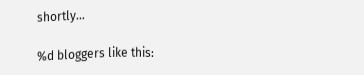shortly…

%d bloggers like this: